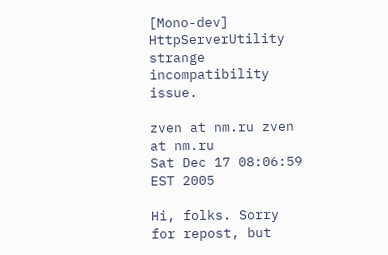[Mono-dev] HttpServerUtility strange incompatibility issue.

zven at nm.ru zven at nm.ru
Sat Dec 17 08:06:59 EST 2005

Hi, folks. Sorry for repost, but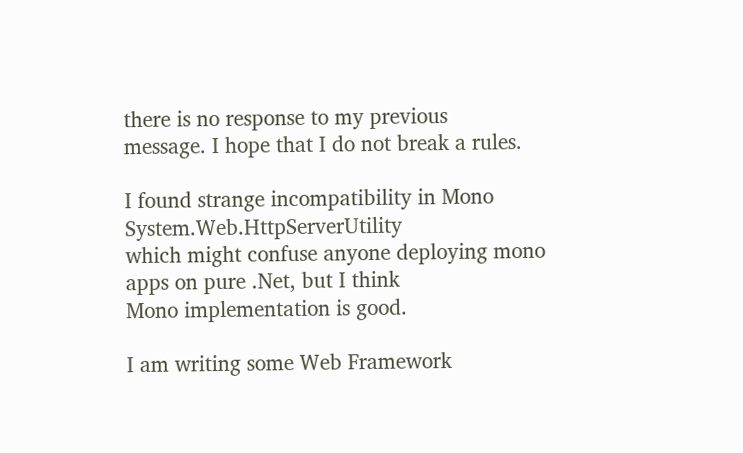there is no response to my previous
message. I hope that I do not break a rules.

I found strange incompatibility in Mono System.Web.HttpServerUtility
which might confuse anyone deploying mono apps on pure .Net, but I think
Mono implementation is good.

I am writing some Web Framework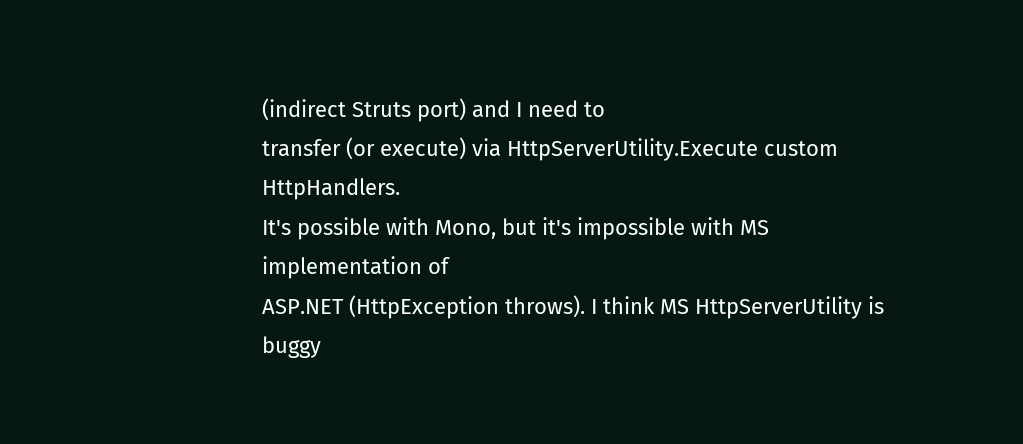(indirect Struts port) and I need to
transfer (or execute) via HttpServerUtility.Execute custom HttpHandlers.
It's possible with Mono, but it's impossible with MS implementation of
ASP.NET (HttpException throws). I think MS HttpServerUtility is buggy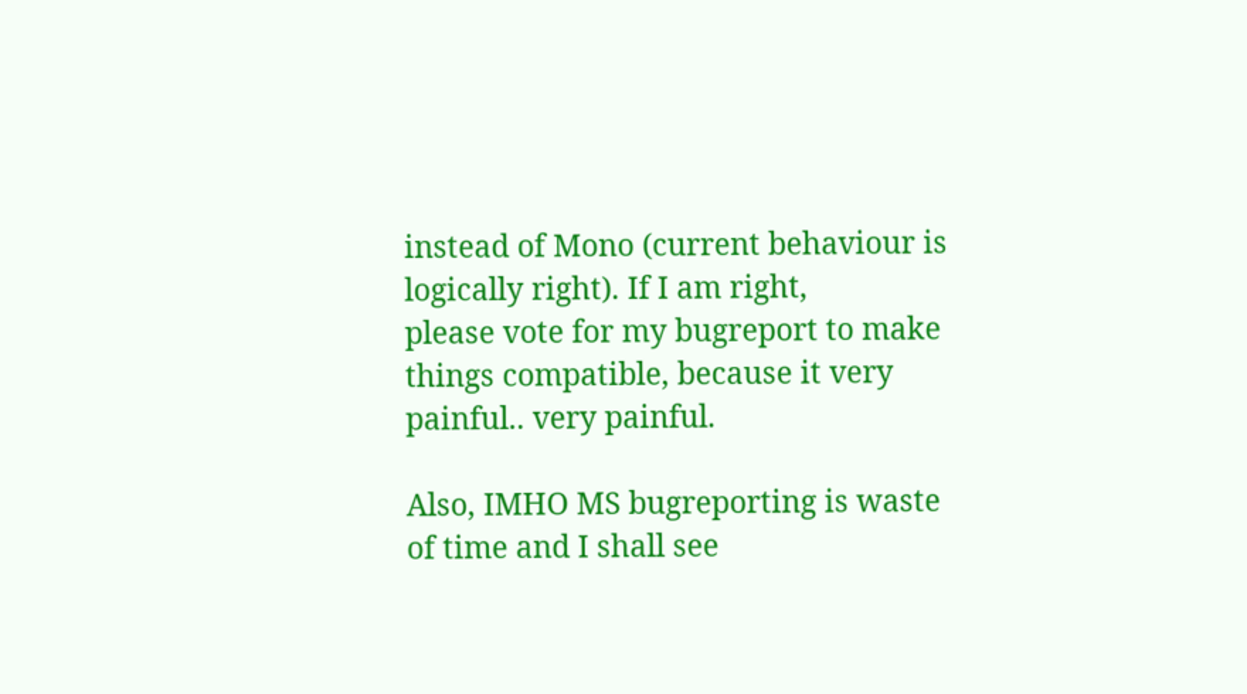instead of Mono (current behaviour is logically right). If I am right,
please vote for my bugreport to make things compatible, because it very
painful.. very painful.

Also, IMHO MS bugreporting is waste of time and I shall see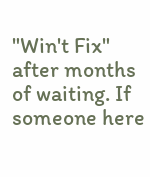"Win't Fix"
after months of waiting. If someone here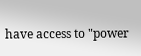have access to "power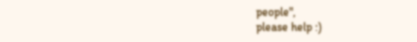people",
please help :)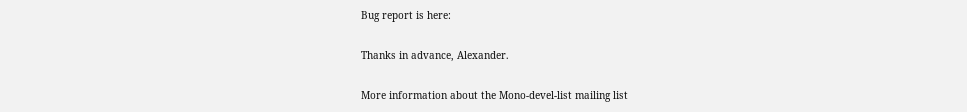Bug report is here:

Thanks in advance, Alexander.

More information about the Mono-devel-list mailing list